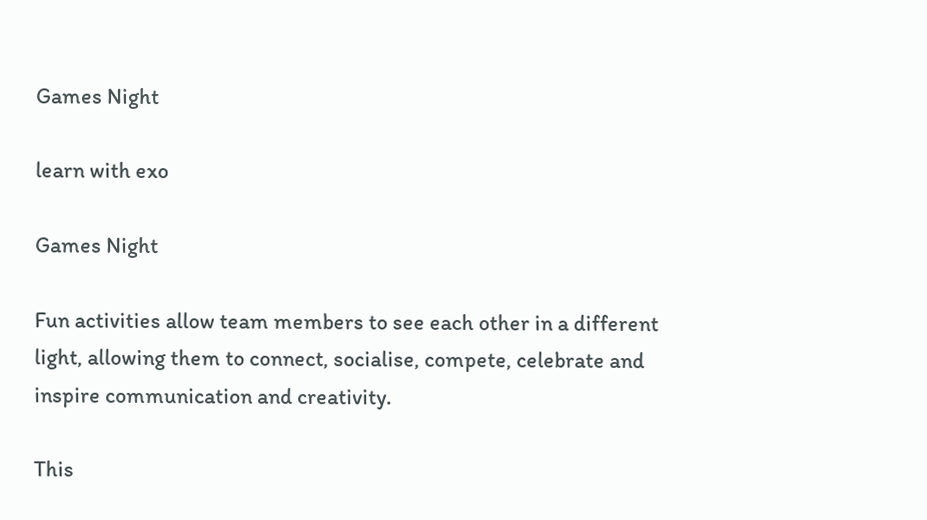Games Night

learn with exo

Games Night

Fun activities allow team members to see each other in a different light, allowing them to connect, socialise, compete, celebrate and inspire communication and creativity.

This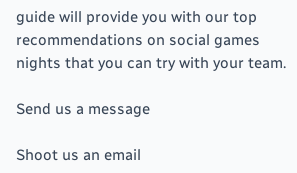guide will provide you with our top recommendations on social games nights that you can try with your team.

Send us a message

Shoot us an email